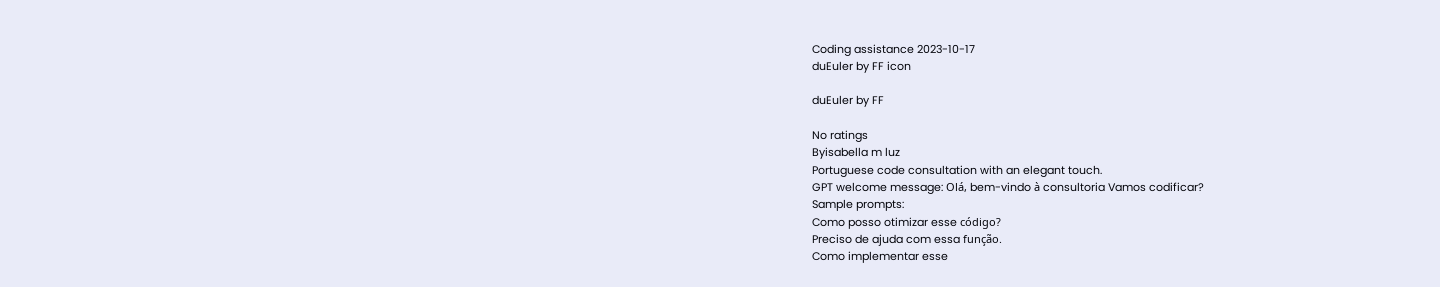Coding assistance 2023-10-17
duEuler by FF icon

duEuler by FF

No ratings
Byisabella m luz
Portuguese code consultation with an elegant touch.
GPT welcome message: Olá, bem-vindo à consultoria Vamos codificar?
Sample prompts:
Como posso otimizar esse código?
Preciso de ajuda com essa função.
Como implementar esse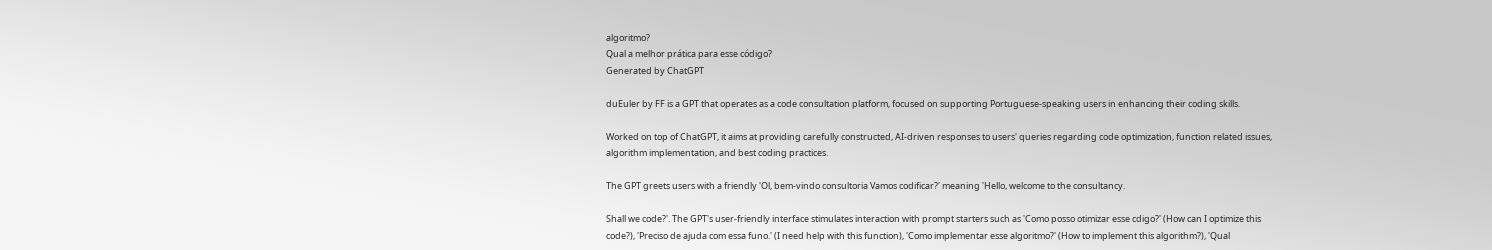algoritmo?
Qual a melhor prática para esse código?
Generated by ChatGPT

duEuler by FF is a GPT that operates as a code consultation platform, focused on supporting Portuguese-speaking users in enhancing their coding skills.

Worked on top of ChatGPT, it aims at providing carefully constructed, AI-driven responses to users' queries regarding code optimization, function related issues, algorithm implementation, and best coding practices.

The GPT greets users with a friendly 'Ol, bem-vindo consultoria Vamos codificar?' meaning 'Hello, welcome to the consultancy.

Shall we code?'. The GPT's user-friendly interface stimulates interaction with prompt starters such as 'Como posso otimizar esse cdigo?' (How can I optimize this code?), 'Preciso de ajuda com essa funo.' (I need help with this function), 'Como implementar esse algoritmo?' (How to implement this algorithm?), 'Qual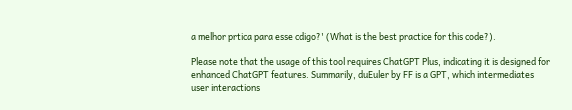a melhor prtica para esse cdigo?' (What is the best practice for this code?).

Please note that the usage of this tool requires ChatGPT Plus, indicating it is designed for enhanced ChatGPT features. Summarily, duEuler by FF is a GPT, which intermediates user interactions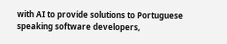with AI to provide solutions to Portuguese speaking software developers,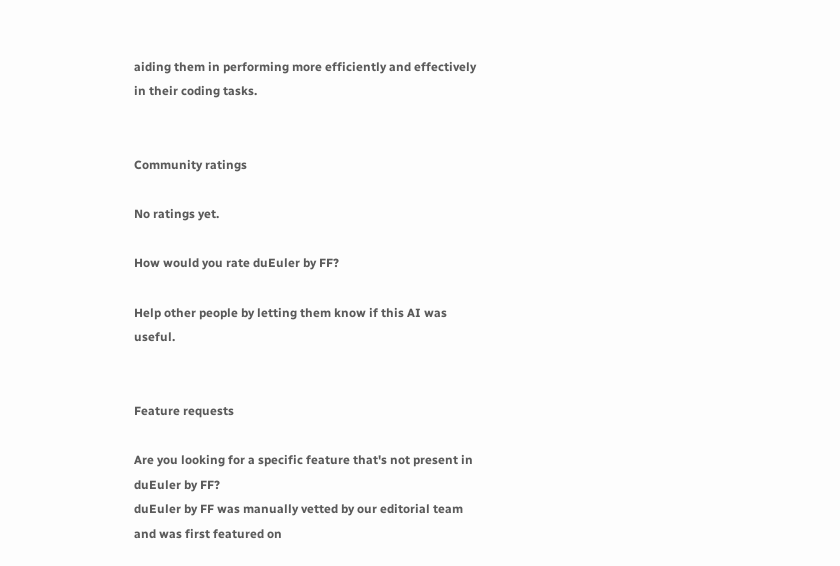aiding them in performing more efficiently and effectively in their coding tasks.


Community ratings

No ratings yet.

How would you rate duEuler by FF?

Help other people by letting them know if this AI was useful.


Feature requests

Are you looking for a specific feature that's not present in duEuler by FF?
duEuler by FF was manually vetted by our editorial team and was first featured on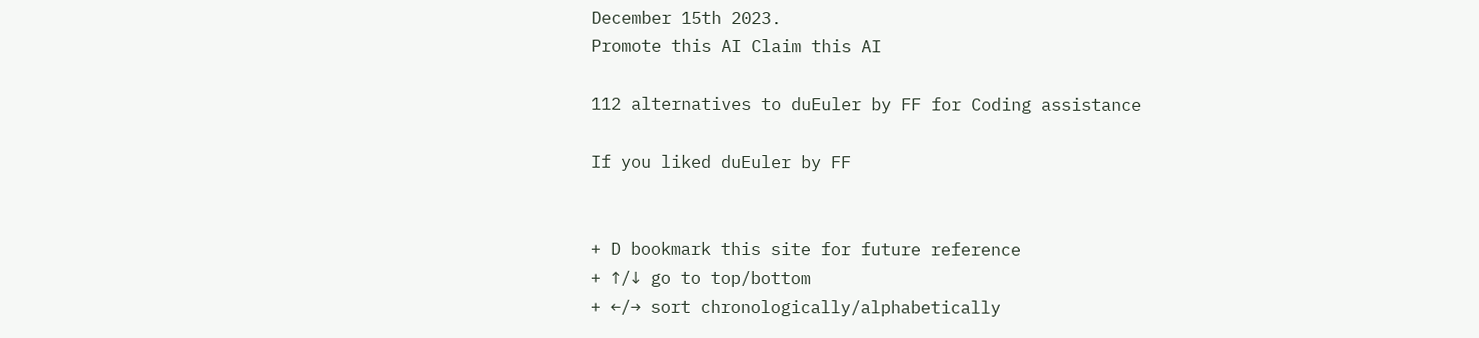December 15th 2023.
Promote this AI Claim this AI

112 alternatives to duEuler by FF for Coding assistance

If you liked duEuler by FF


+ D bookmark this site for future reference
+ ↑/↓ go to top/bottom
+ ←/→ sort chronologically/alphabetically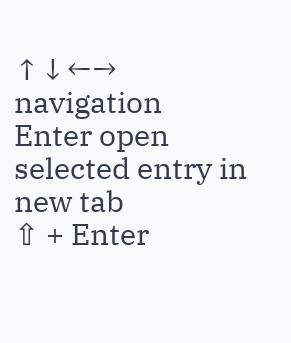↑↓←→ navigation
Enter open selected entry in new tab
⇧ + Enter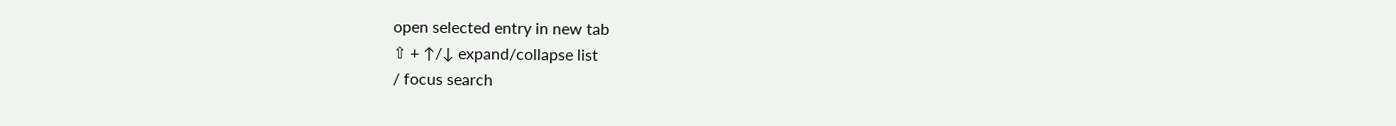open selected entry in new tab
⇧ + ↑/↓ expand/collapse list
/ focus search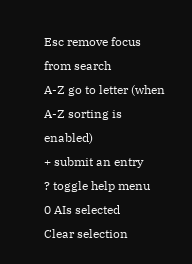Esc remove focus from search
A-Z go to letter (when A-Z sorting is enabled)
+ submit an entry
? toggle help menu
0 AIs selected
Clear selection